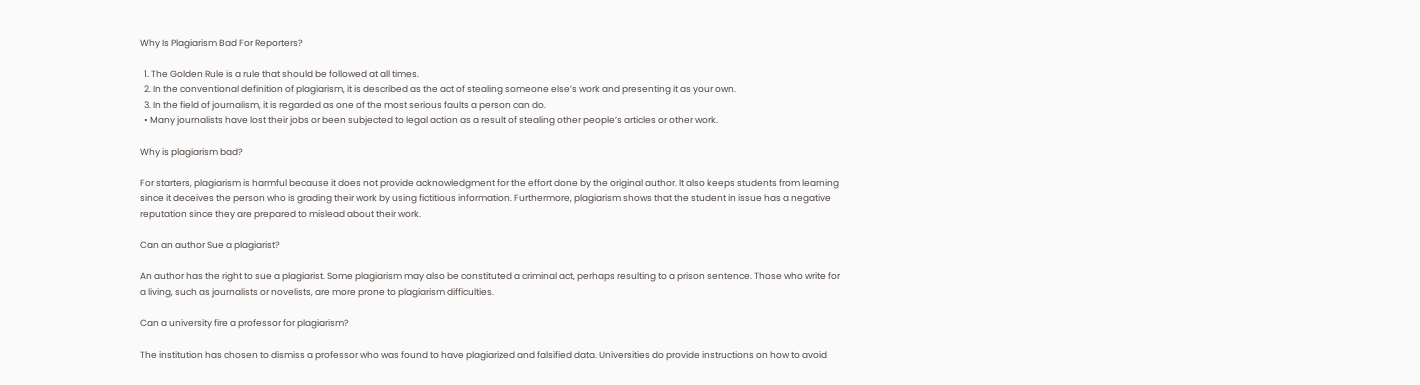Why Is Plagiarism Bad For Reporters?

  1. The Golden Rule is a rule that should be followed at all times.
  2. In the conventional definition of plagiarism, it is described as the act of stealing someone else’s work and presenting it as your own.
  3. In the field of journalism, it is regarded as one of the most serious faults a person can do.
  • Many journalists have lost their jobs or been subjected to legal action as a result of stealing other people’s articles or other work.

Why is plagiarism bad?

For starters, plagiarism is harmful because it does not provide acknowledgment for the effort done by the original author. It also keeps students from learning since it deceives the person who is grading their work by using fictitious information. Furthermore, plagiarism shows that the student in issue has a negative reputation since they are prepared to mislead about their work.

Can an author Sue a plagiarist?

An author has the right to sue a plagiarist. Some plagiarism may also be constituted a criminal act, perhaps resulting to a prison sentence. Those who write for a living, such as journalists or novelists, are more prone to plagiarism difficulties.

Can a university fire a professor for plagiarism?

The institution has chosen to dismiss a professor who was found to have plagiarized and falsified data. Universities do provide instructions on how to avoid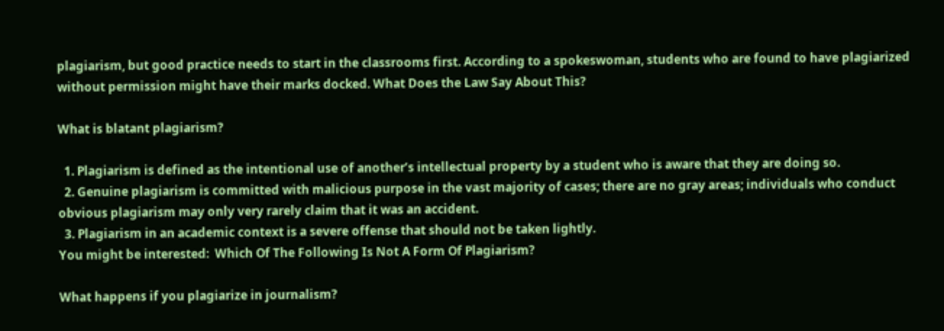plagiarism, but good practice needs to start in the classrooms first. According to a spokeswoman, students who are found to have plagiarized without permission might have their marks docked. What Does the Law Say About This?

What is blatant plagiarism?

  1. Plagiarism is defined as the intentional use of another’s intellectual property by a student who is aware that they are doing so.
  2. Genuine plagiarism is committed with malicious purpose in the vast majority of cases; there are no gray areas; individuals who conduct obvious plagiarism may only very rarely claim that it was an accident.
  3. Plagiarism in an academic context is a severe offense that should not be taken lightly.
You might be interested:  Which Of The Following Is Not A Form Of Plagiarism?

What happens if you plagiarize in journalism?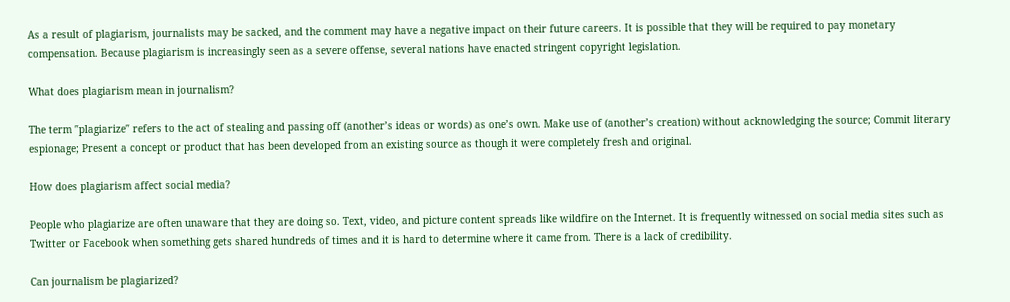As a result of plagiarism, journalists may be sacked, and the comment may have a negative impact on their future careers. It is possible that they will be required to pay monetary compensation. Because plagiarism is increasingly seen as a severe offense, several nations have enacted stringent copyright legislation.

What does plagiarism mean in journalism?

The term ″plagiarize″ refers to the act of stealing and passing off (another’s ideas or words) as one’s own. Make use of (another’s creation) without acknowledging the source; Commit literary espionage; Present a concept or product that has been developed from an existing source as though it were completely fresh and original.

How does plagiarism affect social media?

People who plagiarize are often unaware that they are doing so. Text, video, and picture content spreads like wildfire on the Internet. It is frequently witnessed on social media sites such as Twitter or Facebook when something gets shared hundreds of times and it is hard to determine where it came from. There is a lack of credibility.

Can journalism be plagiarized?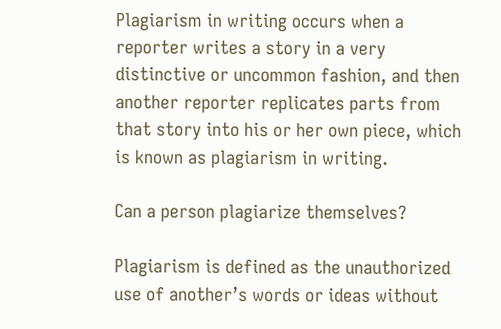Plagiarism in writing occurs when a reporter writes a story in a very distinctive or uncommon fashion, and then another reporter replicates parts from that story into his or her own piece, which is known as plagiarism in writing.

Can a person plagiarize themselves?

Plagiarism is defined as the unauthorized use of another’s words or ideas without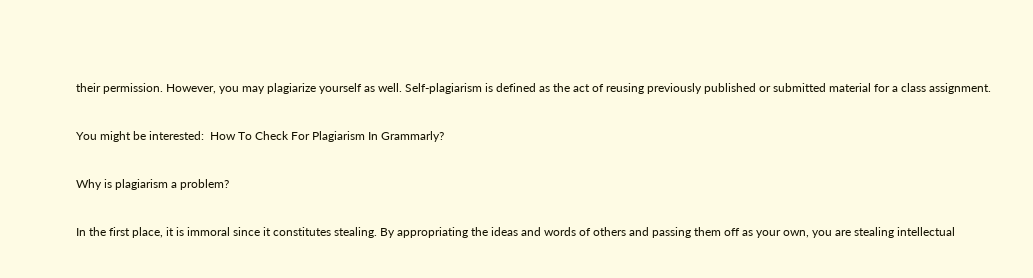their permission. However, you may plagiarize yourself as well. Self-plagiarism is defined as the act of reusing previously published or submitted material for a class assignment.

You might be interested:  How To Check For Plagiarism In Grammarly?

Why is plagiarism a problem?

In the first place, it is immoral since it constitutes stealing. By appropriating the ideas and words of others and passing them off as your own, you are stealing intellectual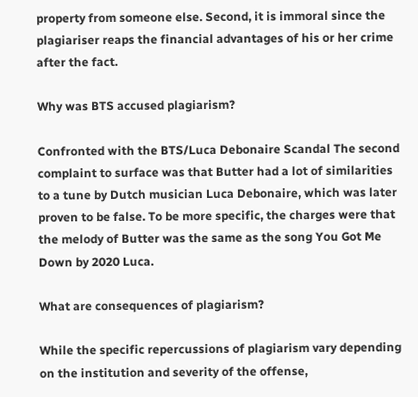property from someone else. Second, it is immoral since the plagiariser reaps the financial advantages of his or her crime after the fact.

Why was BTS accused plagiarism?

Confronted with the BTS/Luca Debonaire Scandal The second complaint to surface was that Butter had a lot of similarities to a tune by Dutch musician Luca Debonaire, which was later proven to be false. To be more specific, the charges were that the melody of Butter was the same as the song You Got Me Down by 2020 Luca.

What are consequences of plagiarism?

While the specific repercussions of plagiarism vary depending on the institution and severity of the offense,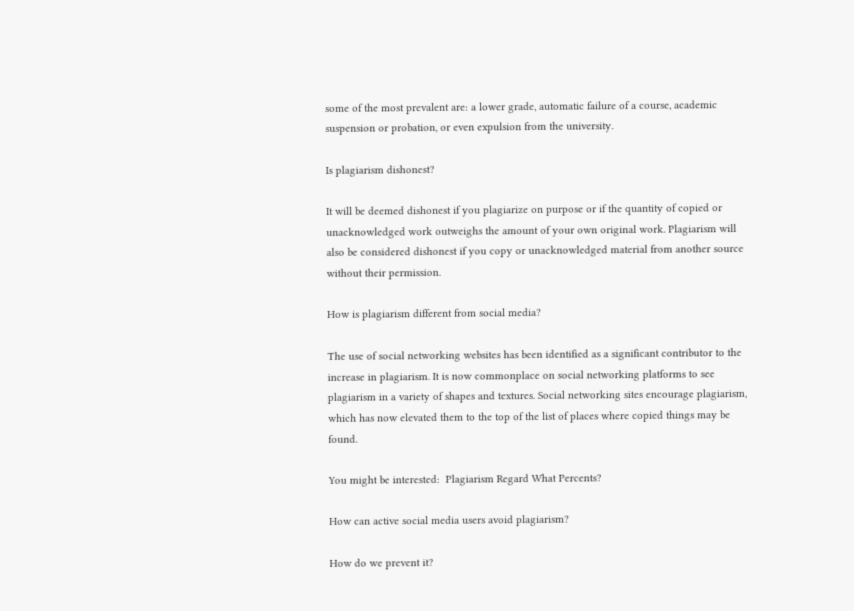some of the most prevalent are: a lower grade, automatic failure of a course, academic suspension or probation, or even expulsion from the university.

Is plagiarism dishonest?

It will be deemed dishonest if you plagiarize on purpose or if the quantity of copied or unacknowledged work outweighs the amount of your own original work. Plagiarism will also be considered dishonest if you copy or unacknowledged material from another source without their permission.

How is plagiarism different from social media?

The use of social networking websites has been identified as a significant contributor to the increase in plagiarism. It is now commonplace on social networking platforms to see plagiarism in a variety of shapes and textures. Social networking sites encourage plagiarism, which has now elevated them to the top of the list of places where copied things may be found.

You might be interested:  Plagiarism Regard What Percents?

How can active social media users avoid plagiarism?

How do we prevent it?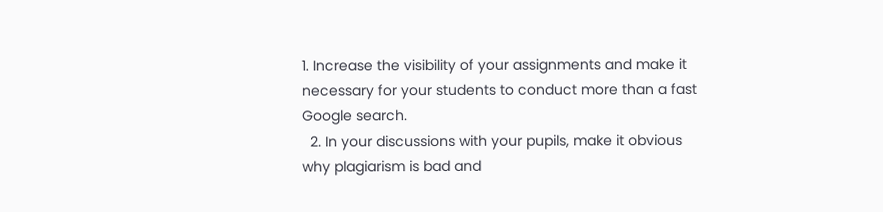1. Increase the visibility of your assignments and make it necessary for your students to conduct more than a fast Google search.
  2. In your discussions with your pupils, make it obvious why plagiarism is bad and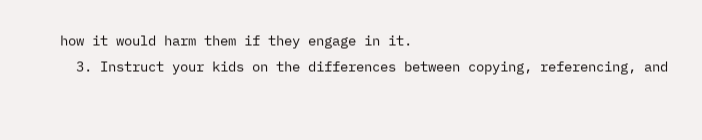how it would harm them if they engage in it.
  3. Instruct your kids on the differences between copying, referencing, and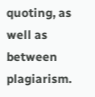quoting, as well as between plagiarism.